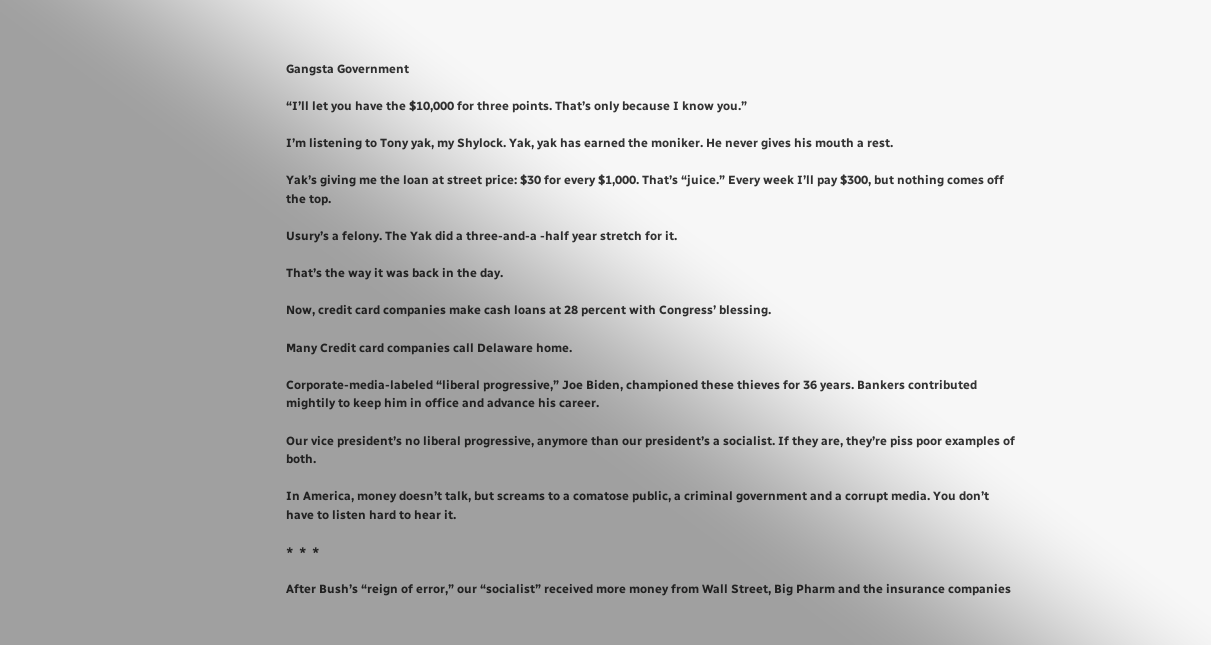Gangsta Government

“I’ll let you have the $10,000 for three points. That’s only because I know you.”

I’m listening to Tony yak, my Shylock. Yak, yak has earned the moniker. He never gives his mouth a rest.

Yak’s giving me the loan at street price: $30 for every $1,000. That’s “juice.” Every week I’ll pay $300, but nothing comes off the top.

Usury’s a felony. The Yak did a three-and-a -half year stretch for it.

That’s the way it was back in the day.

Now, credit card companies make cash loans at 28 percent with Congress’ blessing.

Many Credit card companies call Delaware home.

Corporate-media-labeled “liberal progressive,” Joe Biden, championed these thieves for 36 years. Bankers contributed mightily to keep him in office and advance his career.

Our vice president’s no liberal progressive, anymore than our president’s a socialist. If they are, they’re piss poor examples of both.

In America, money doesn’t talk, but screams to a comatose public, a criminal government and a corrupt media. You don’t have to listen hard to hear it.

*  *  *

After Bush’s “reign of error,” our “socialist” received more money from Wall Street, Big Pharm and the insurance companies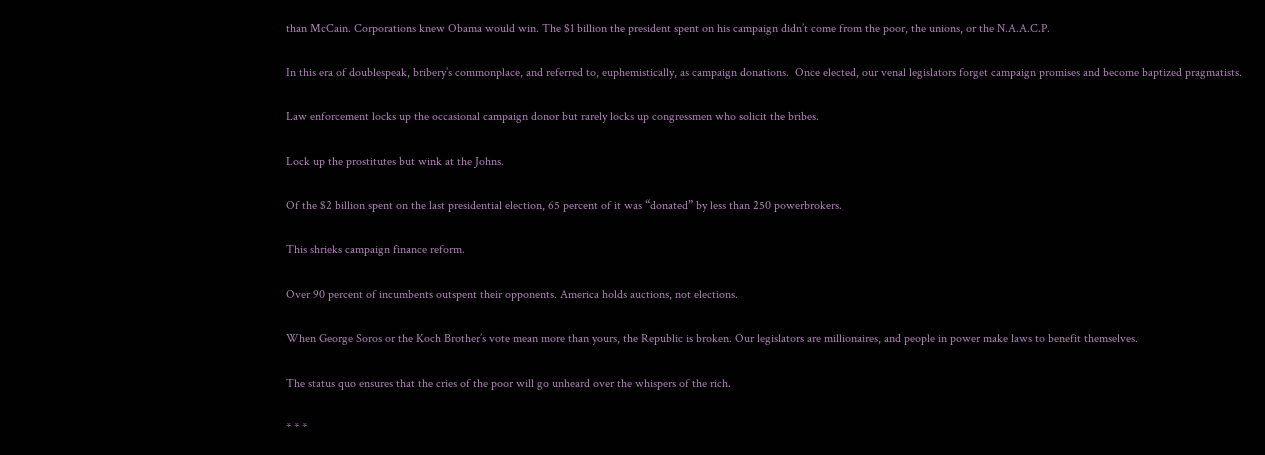than McCain. Corporations knew Obama would win. The $1 billion the president spent on his campaign didn’t come from the poor, the unions, or the N.A.A.C.P.

In this era of doublespeak, bribery’s commonplace, and referred to, euphemistically, as campaign donations.  Once elected, our venal legislators forget campaign promises and become baptized pragmatists.

Law enforcement locks up the occasional campaign donor but rarely locks up congressmen who solicit the bribes.

Lock up the prostitutes but wink at the Johns.

Of the $2 billion spent on the last presidential election, 65 percent of it was “donated” by less than 250 powerbrokers.

This shrieks campaign finance reform.

Over 90 percent of incumbents outspent their opponents. America holds auctions, not elections.

When George Soros or the Koch Brother’s vote mean more than yours, the Republic is broken. Our legislators are millionaires, and people in power make laws to benefit themselves.

The status quo ensures that the cries of the poor will go unheard over the whispers of the rich.

* * *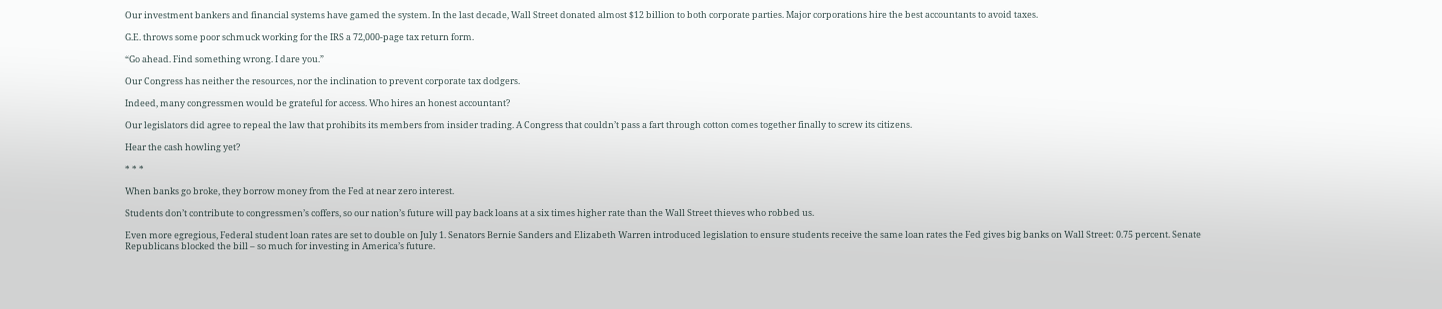Our investment bankers and financial systems have gamed the system. In the last decade, Wall Street donated almost $12 billion to both corporate parties. Major corporations hire the best accountants to avoid taxes.

G.E. throws some poor schmuck working for the IRS a 72,000-page tax return form.

“Go ahead. Find something wrong. I dare you.”

Our Congress has neither the resources, nor the inclination to prevent corporate tax dodgers.

Indeed, many congressmen would be grateful for access. Who hires an honest accountant?

Our legislators did agree to repeal the law that prohibits its members from insider trading. A Congress that couldn’t pass a fart through cotton comes together finally to screw its citizens.

Hear the cash howling yet?

* * *

When banks go broke, they borrow money from the Fed at near zero interest.

Students don’t contribute to congressmen’s coffers, so our nation’s future will pay back loans at a six times higher rate than the Wall Street thieves who robbed us.

Even more egregious, Federal student loan rates are set to double on July 1. Senators Bernie Sanders and Elizabeth Warren introduced legislation to ensure students receive the same loan rates the Fed gives big banks on Wall Street: 0.75 percent. Senate Republicans blocked the bill – so much for investing in America’s future.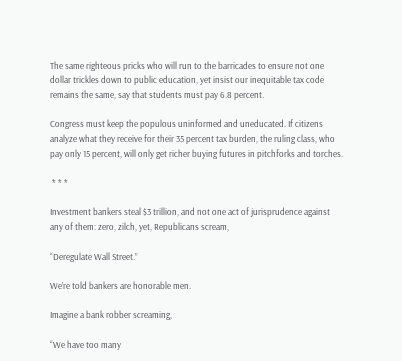The same righteous pricks who will run to the barricades to ensure not one dollar trickles down to public education, yet insist our inequitable tax code remains the same, say that students must pay 6.8 percent.

Congress must keep the populous uninformed and uneducated. If citizens analyze what they receive for their 35 percent tax burden, the ruling class, who pay only 15 percent, will only get richer buying futures in pitchforks and torches.

 * * *

Investment bankers steal $3 trillion, and not one act of jurisprudence against any of them: zero, zilch, yet, Republicans scream,

“Deregulate Wall Street.”

We’re told bankers are honorable men.

Imagine a bank robber screaming,

“We have too many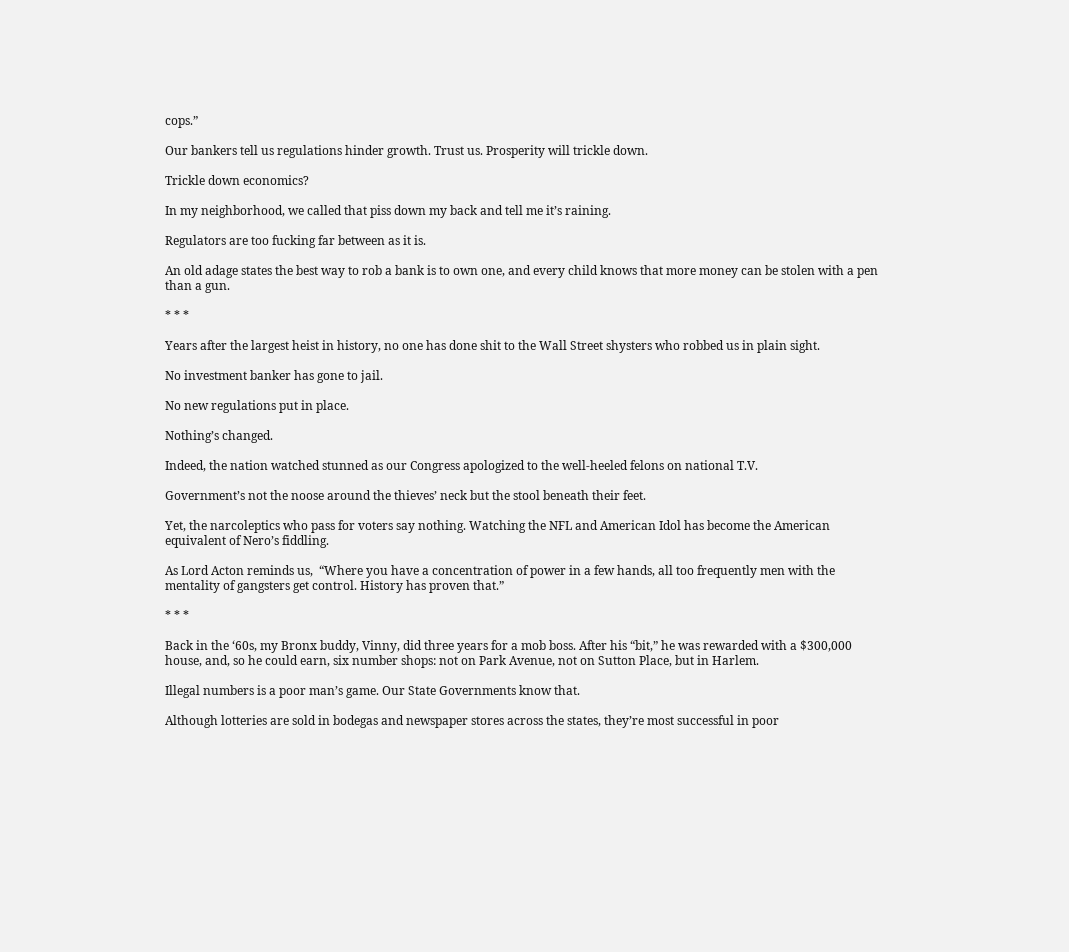cops.”

Our bankers tell us regulations hinder growth. Trust us. Prosperity will trickle down.

Trickle down economics?

In my neighborhood, we called that piss down my back and tell me it’s raining.

Regulators are too fucking far between as it is.

An old adage states the best way to rob a bank is to own one, and every child knows that more money can be stolen with a pen than a gun.

* * *

Years after the largest heist in history, no one has done shit to the Wall Street shysters who robbed us in plain sight.

No investment banker has gone to jail.

No new regulations put in place.

Nothing’s changed.

Indeed, the nation watched stunned as our Congress apologized to the well-heeled felons on national T.V.

Government’s not the noose around the thieves’ neck but the stool beneath their feet.

Yet, the narcoleptics who pass for voters say nothing. Watching the NFL and American Idol has become the American equivalent of Nero’s fiddling.

As Lord Acton reminds us,  “Where you have a concentration of power in a few hands, all too frequently men with the mentality of gangsters get control. History has proven that.”

* * *

Back in the ‘60s, my Bronx buddy, Vinny, did three years for a mob boss. After his “bit,” he was rewarded with a $300,000 house, and, so he could earn, six number shops: not on Park Avenue, not on Sutton Place, but in Harlem.

Illegal numbers is a poor man’s game. Our State Governments know that.

Although lotteries are sold in bodegas and newspaper stores across the states, they’re most successful in poor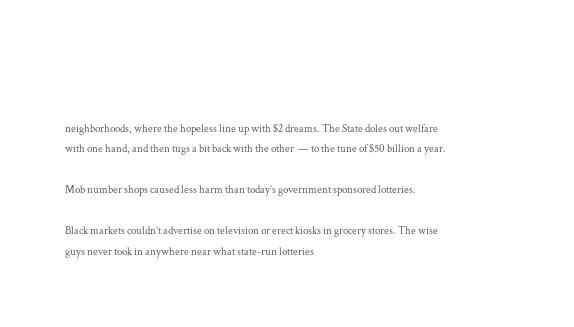neighborhoods, where the hopeless line up with $2 dreams. The State doles out welfare with one hand, and then tugs a bit back with the other  — to the tune of $50 billion a year.

Mob number shops caused less harm than today’s government sponsored lotteries.

Black markets couldn’t advertise on television or erect kiosks in grocery stores. The wise guys never took in anywhere near what state-run lotteries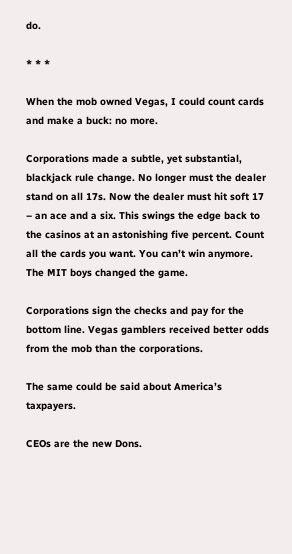do.

* * *

When the mob owned Vegas, I could count cards and make a buck: no more.

Corporations made a subtle, yet substantial, blackjack rule change. No longer must the dealer stand on all 17s. Now the dealer must hit soft 17 – an ace and a six. This swings the edge back to the casinos at an astonishing five percent. Count all the cards you want. You can’t win anymore. The MIT boys changed the game.

Corporations sign the checks and pay for the bottom line. Vegas gamblers received better odds from the mob than the corporations.

The same could be said about America’s taxpayers.

CEOs are the new Dons.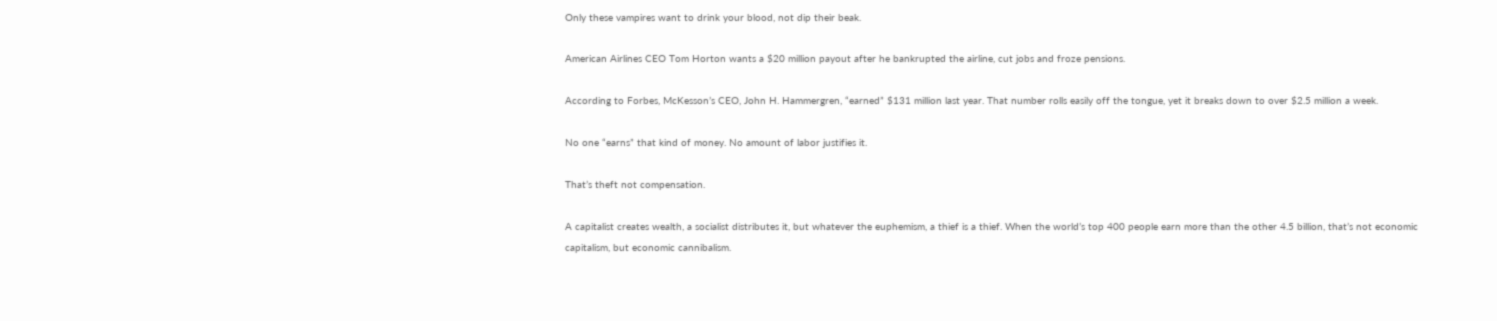Only these vampires want to drink your blood, not dip their beak.

American Airlines CEO Tom Horton wants a $20 million payout after he bankrupted the airline, cut jobs and froze pensions.

According to Forbes, McKesson’s CEO, John H. Hammergren, “earned” $131 million last year. That number rolls easily off the tongue, yet it breaks down to over $2.5 million a week.

No one “earns” that kind of money. No amount of labor justifies it.

That’s theft not compensation.

A capitalist creates wealth, a socialist distributes it, but whatever the euphemism, a thief is a thief. When the world’s top 400 people earn more than the other 4.5 billion, that’s not economic capitalism, but economic cannibalism.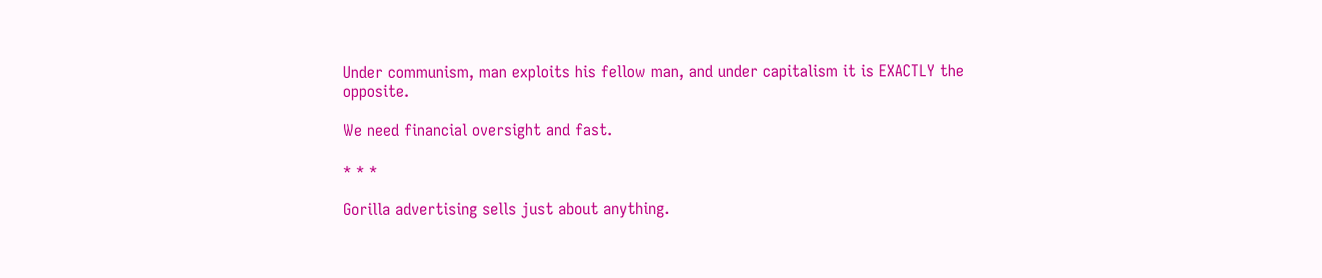Under communism, man exploits his fellow man, and under capitalism it is EXACTLY the opposite.

We need financial oversight and fast.

* * *

Gorilla advertising sells just about anything.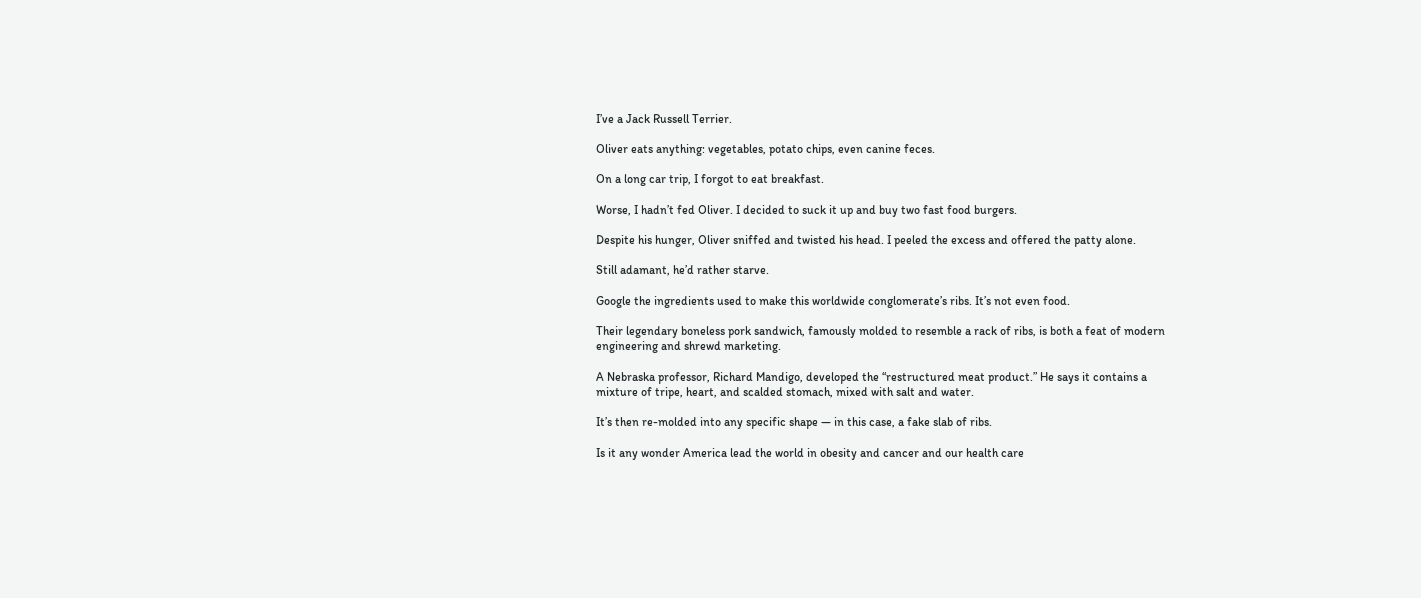I’ve a Jack Russell Terrier.

Oliver eats anything: vegetables, potato chips, even canine feces.

On a long car trip, I forgot to eat breakfast.

Worse, I hadn’t fed Oliver. I decided to suck it up and buy two fast food burgers.

Despite his hunger, Oliver sniffed and twisted his head. I peeled the excess and offered the patty alone.

Still adamant, he’d rather starve.

Google the ingredients used to make this worldwide conglomerate’s ribs. It’s not even food.

Their legendary boneless pork sandwich, famously molded to resemble a rack of ribs, is both a feat of modern engineering and shrewd marketing.

A Nebraska professor, Richard Mandigo, developed the “restructured meat product.” He says it contains a mixture of tripe, heart, and scalded stomach, mixed with salt and water.

It’s then re-molded into any specific shape — in this case, a fake slab of ribs.

Is it any wonder America lead the world in obesity and cancer and our health care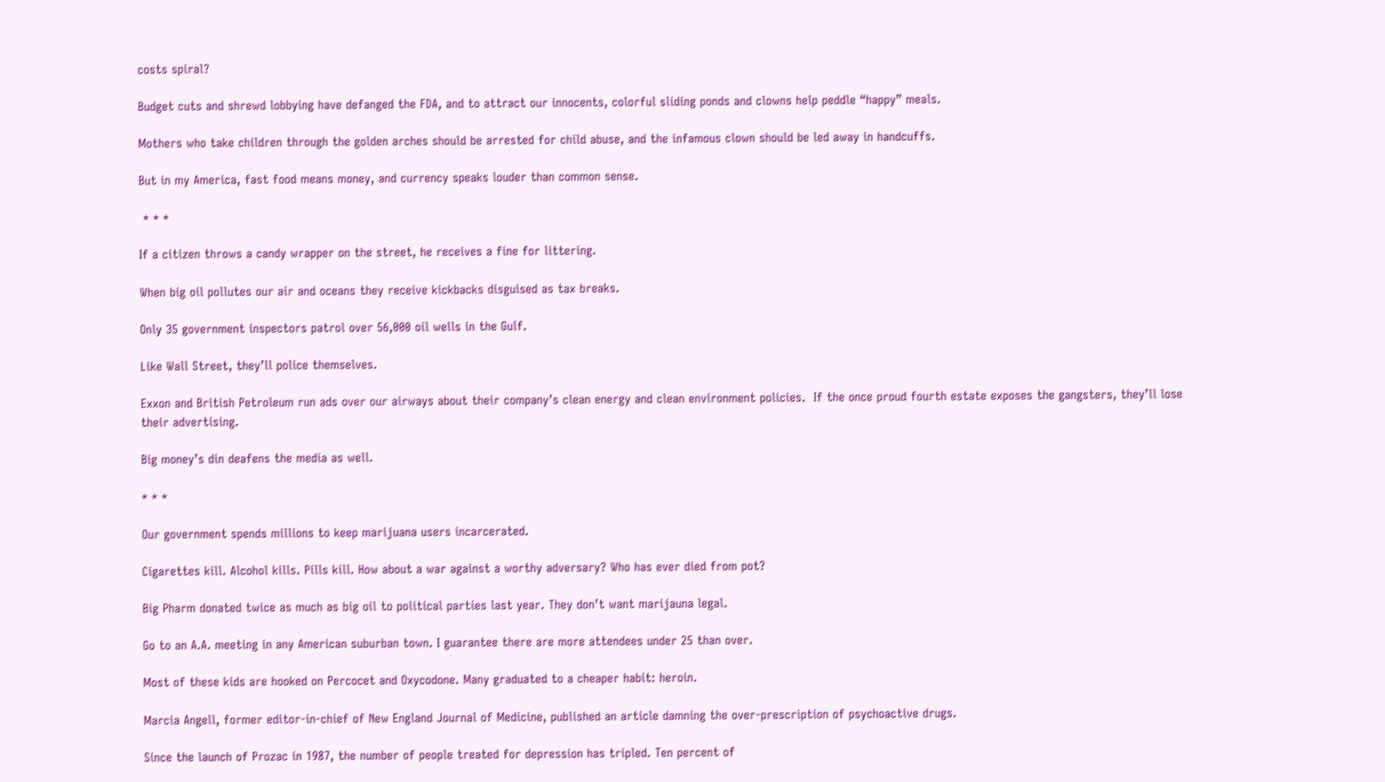costs spiral?

Budget cuts and shrewd lobbying have defanged the FDA, and to attract our innocents, colorful sliding ponds and clowns help peddle “happy” meals.

Mothers who take children through the golden arches should be arrested for child abuse, and the infamous clown should be led away in handcuffs.

But in my America, fast food means money, and currency speaks louder than common sense.

 * * *

If a citizen throws a candy wrapper on the street, he receives a fine for littering.

When big oil pollutes our air and oceans they receive kickbacks disguised as tax breaks.

Only 35 government inspectors patrol over 56,000 oil wells in the Gulf.

Like Wall Street, they’ll police themselves.

Exxon and British Petroleum run ads over our airways about their company’s clean energy and clean environment policies.  If the once proud fourth estate exposes the gangsters, they’ll lose their advertising.

Big money’s din deafens the media as well.

* * *

Our government spends millions to keep marijuana users incarcerated.

Cigarettes kill. Alcohol kills. Pills kill. How about a war against a worthy adversary? Who has ever died from pot?

Big Pharm donated twice as much as big oil to political parties last year. They don’t want marijauna legal.

Go to an A.A. meeting in any American suburban town. I guarantee there are more attendees under 25 than over.

Most of these kids are hooked on Percocet and Oxycodone. Many graduated to a cheaper habit: heroin.

Marcia Angell, former editor-in-chief of New England Journal of Medicine, published an article damning the over-prescription of psychoactive drugs.

Since the launch of Prozac in 1987, the number of people treated for depression has tripled. Ten percent of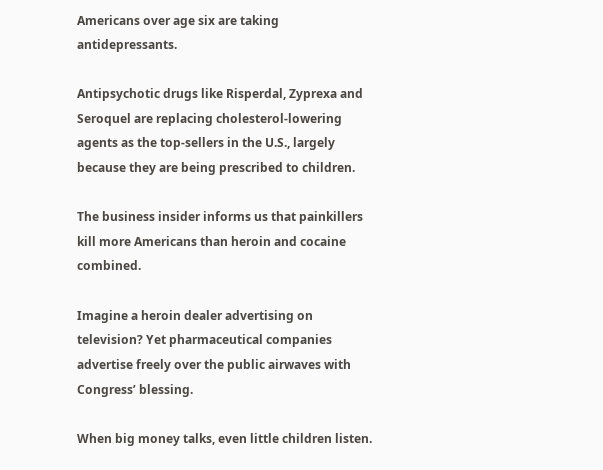Americans over age six are taking antidepressants.

Antipsychotic drugs like Risperdal, Zyprexa and Seroquel are replacing cholesterol-lowering agents as the top-sellers in the U.S., largely because they are being prescribed to children.

The business insider informs us that painkillers kill more Americans than heroin and cocaine combined.

Imagine a heroin dealer advertising on television? Yet pharmaceutical companies advertise freely over the public airwaves with Congress’ blessing.

When big money talks, even little children listen.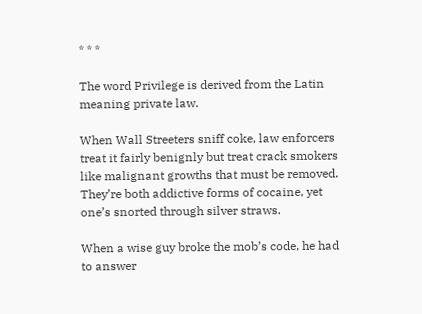* * *

The word Privilege is derived from the Latin meaning private law.

When Wall Streeters sniff coke, law enforcers treat it fairly benignly but treat crack smokers like malignant growths that must be removed. They’re both addictive forms of cocaine, yet one’s snorted through silver straws.

When a wise guy broke the mob’s code, he had to answer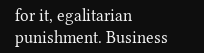for it, egalitarian punishment. Business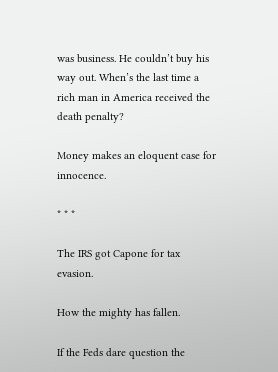was business. He couldn’t buy his way out. When’s the last time a rich man in America received the death penalty?

Money makes an eloquent case for innocence.

* * *

The IRS got Capone for tax evasion.

How the mighty has fallen.

If the Feds dare question the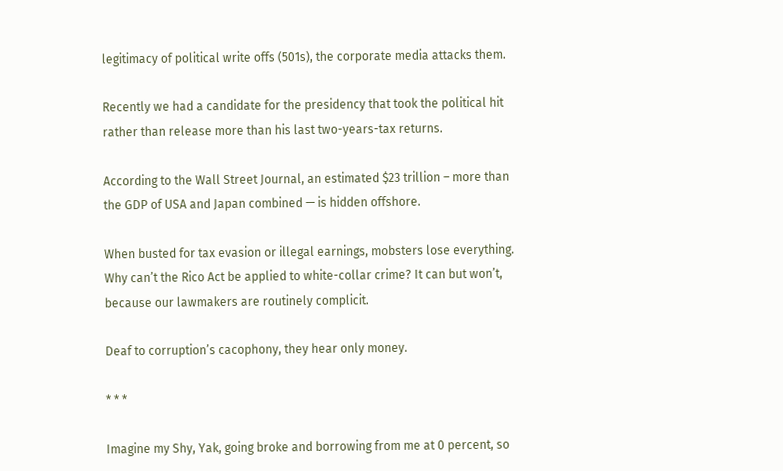legitimacy of political write offs (501s), the corporate media attacks them.

Recently we had a candidate for the presidency that took the political hit rather than release more than his last two-years-tax returns.

According to the Wall Street Journal, an estimated $23 trillion – more than the GDP of USA and Japan combined — is hidden offshore.

When busted for tax evasion or illegal earnings, mobsters lose everything. Why can’t the Rico Act be applied to white-collar crime? It can but won’t, because our lawmakers are routinely complicit.

Deaf to corruption’s cacophony, they hear only money.

* * *

Imagine my Shy, Yak, going broke and borrowing from me at 0 percent, so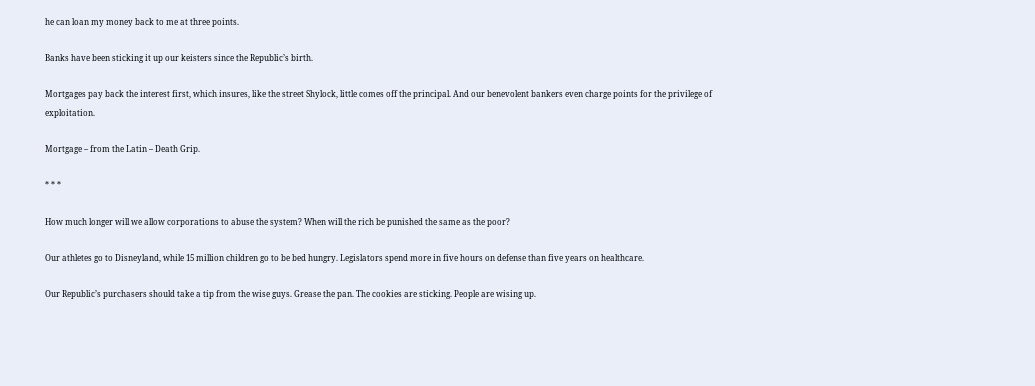he can loan my money back to me at three points.

Banks have been sticking it up our keisters since the Republic’s birth.

Mortgages pay back the interest first, which insures, like the street Shylock, little comes off the principal. And our benevolent bankers even charge points for the privilege of exploitation.

Mortgage – from the Latin – Death Grip.

* * *

How much longer will we allow corporations to abuse the system? When will the rich be punished the same as the poor?

Our athletes go to Disneyland, while 15 million children go to be bed hungry. Legislators spend more in five hours on defense than five years on healthcare.

Our Republic’s purchasers should take a tip from the wise guys. Grease the pan. The cookies are sticking. People are wising up.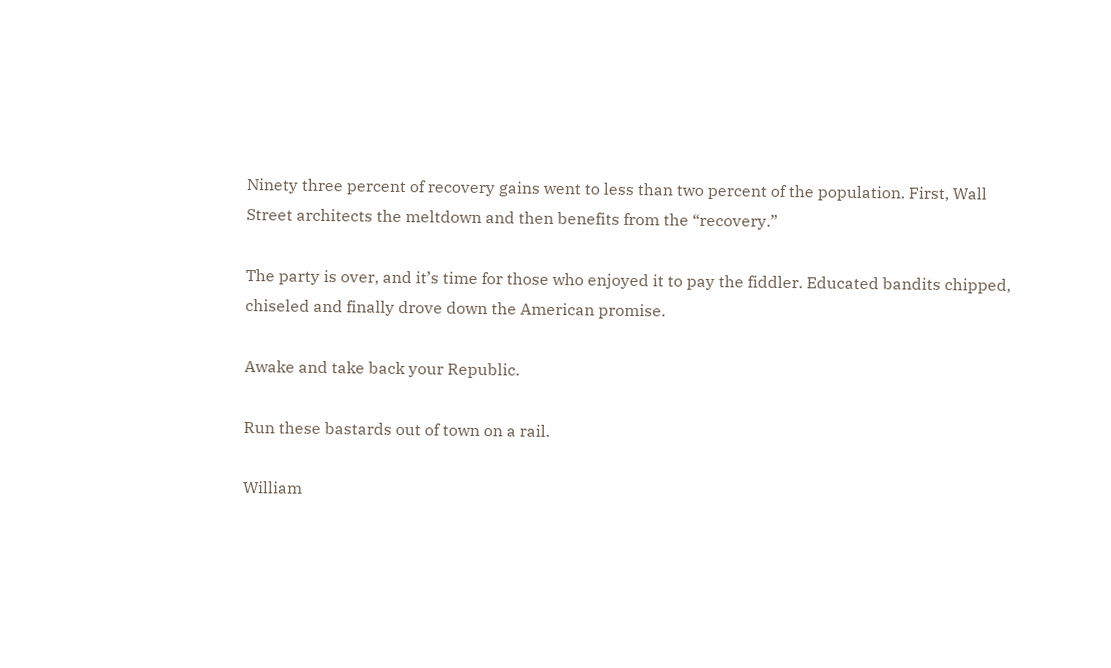Ninety three percent of recovery gains went to less than two percent of the population. First, Wall Street architects the meltdown and then benefits from the “recovery.”

The party is over, and it’s time for those who enjoyed it to pay the fiddler. Educated bandits chipped, chiseled and finally drove down the American promise.

Awake and take back your Republic.

Run these bastards out of town on a rail.

William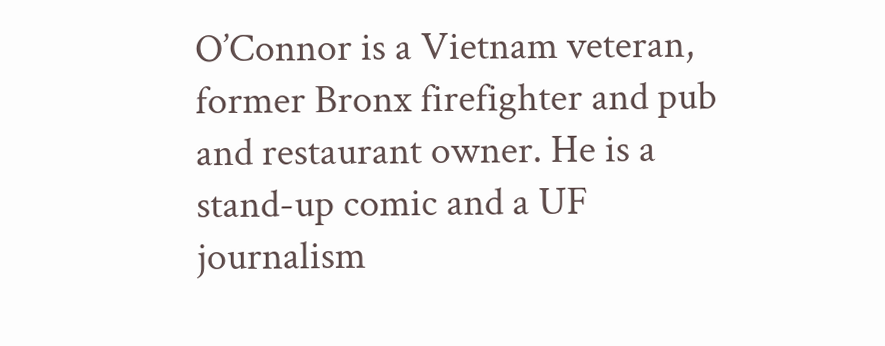O’Connor is a Vietnam veteran, former Bronx firefighter and pub and restaurant owner. He is a stand-up comic and a UF journalism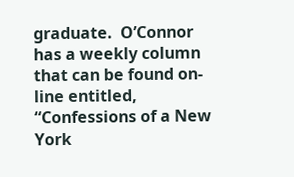graduate.  O’Connor has a weekly column that can be found on-line entitled, “Confessions of a New York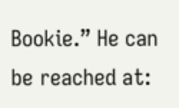Bookie.” He can be reached at: